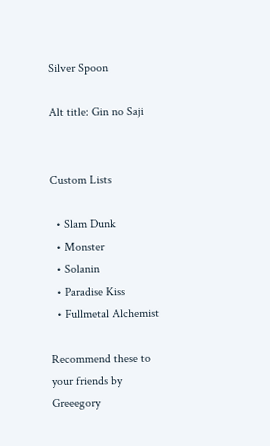Silver Spoon

Alt title: Gin no Saji


Custom Lists

  • Slam Dunk
  • Monster
  • Solanin
  • Paradise Kiss
  • Fullmetal Alchemist

Recommend these to your friends by Greeegory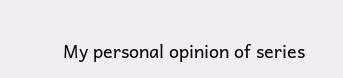My personal opinion of series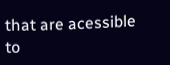that are acessible to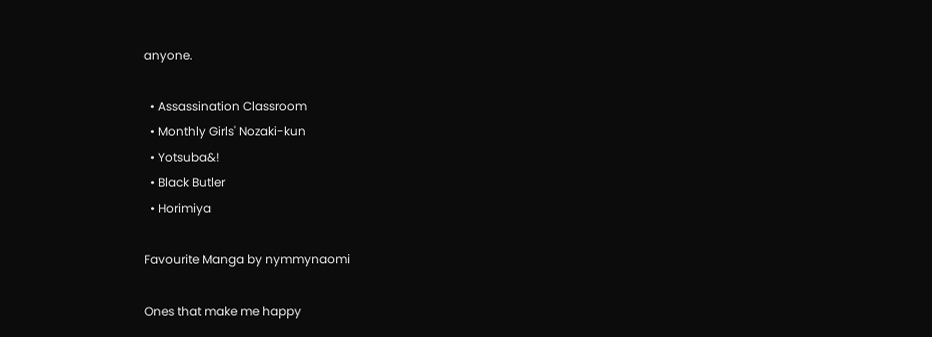anyone.

  • Assassination Classroom
  • Monthly Girls' Nozaki-kun
  • Yotsuba&!
  • Black Butler
  • Horimiya

Favourite Manga by nymmynaomi

Ones that make me happy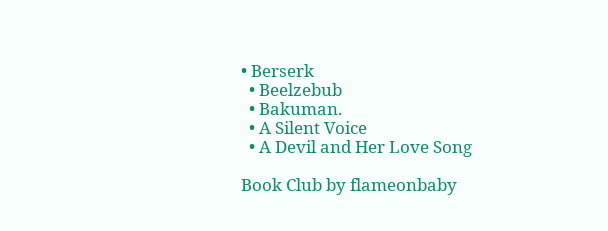• Berserk
  • Beelzebub
  • Bakuman.
  • A Silent Voice
  • A Devil and Her Love Song

Book Club by flameonbaby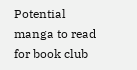Potential manga to read for book club